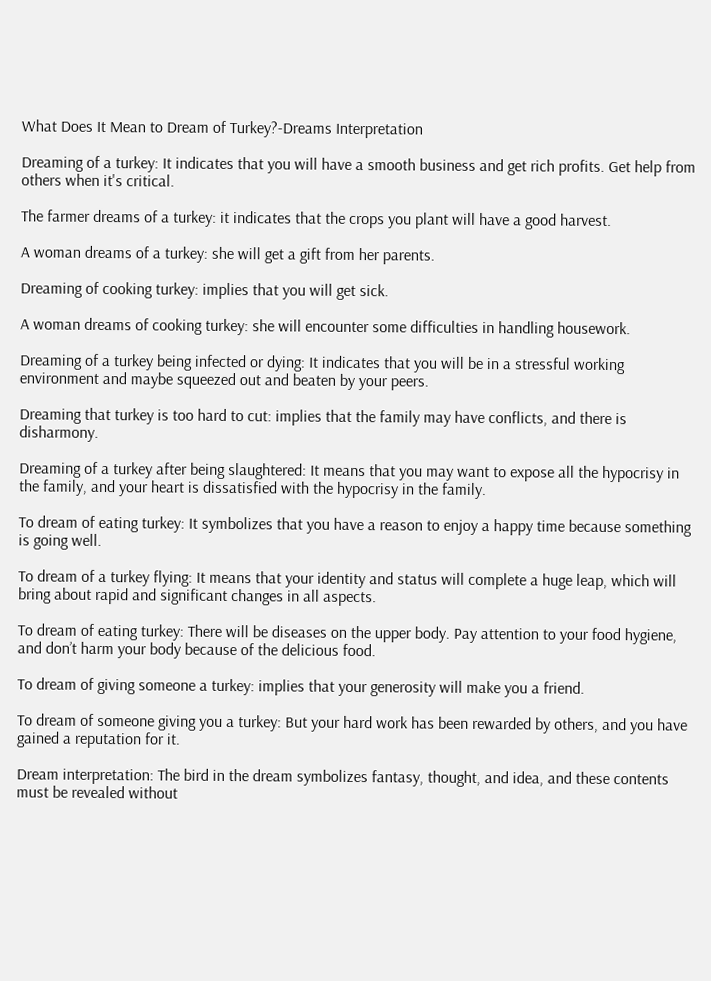What Does It Mean to Dream of Turkey?-Dreams Interpretation

Dreaming of a turkey: It indicates that you will have a smooth business and get rich profits. Get help from others when it's critical.

The farmer dreams of a turkey: it indicates that the crops you plant will have a good harvest.

A woman dreams of a turkey: she will get a gift from her parents.

Dreaming of cooking turkey: implies that you will get sick.

A woman dreams of cooking turkey: she will encounter some difficulties in handling housework.

Dreaming of a turkey being infected or dying: It indicates that you will be in a stressful working environment and maybe squeezed out and beaten by your peers.

Dreaming that turkey is too hard to cut: implies that the family may have conflicts, and there is disharmony.

Dreaming of a turkey after being slaughtered: It means that you may want to expose all the hypocrisy in the family, and your heart is dissatisfied with the hypocrisy in the family.

To dream of eating turkey: It symbolizes that you have a reason to enjoy a happy time because something is going well.

To dream of a turkey flying: It means that your identity and status will complete a huge leap, which will bring about rapid and significant changes in all aspects.

To dream of eating turkey: There will be diseases on the upper body. Pay attention to your food hygiene, and don’t harm your body because of the delicious food.

To dream of giving someone a turkey: implies that your generosity will make you a friend.

To dream of someone giving you a turkey: But your hard work has been rewarded by others, and you have gained a reputation for it.

Dream interpretation: The bird in the dream symbolizes fantasy, thought, and idea, and these contents must be revealed without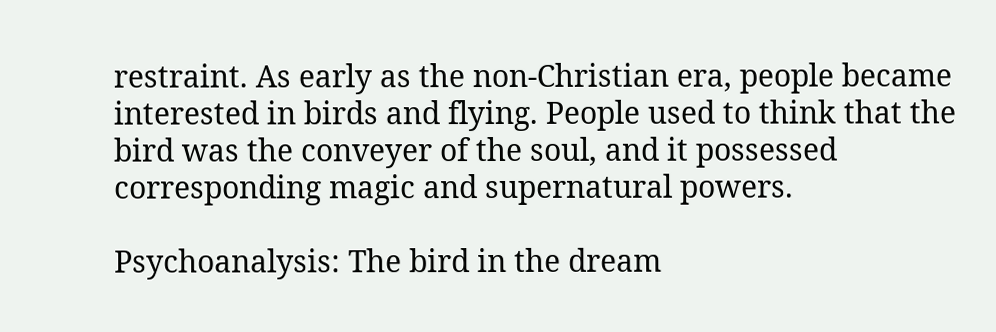restraint. As early as the non-Christian era, people became interested in birds and flying. People used to think that the bird was the conveyer of the soul, and it possessed corresponding magic and supernatural powers.

Psychoanalysis: The bird in the dream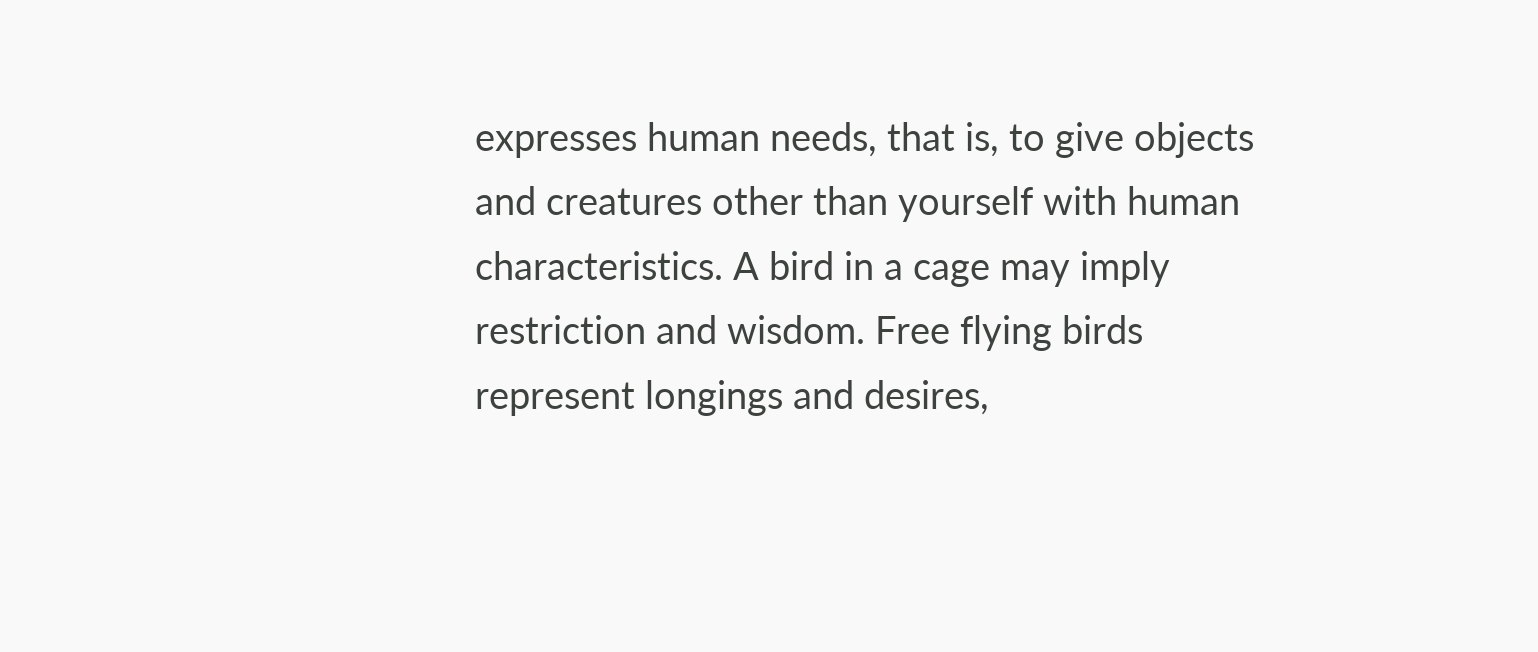expresses human needs, that is, to give objects and creatures other than yourself with human characteristics. A bird in a cage may imply restriction and wisdom. Free flying birds represent longings and desires,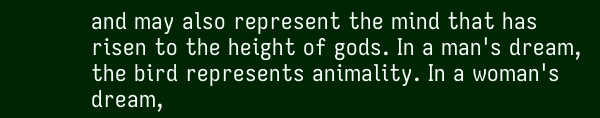and may also represent the mind that has risen to the height of gods. In a man's dream, the bird represents animality. In a woman's dream,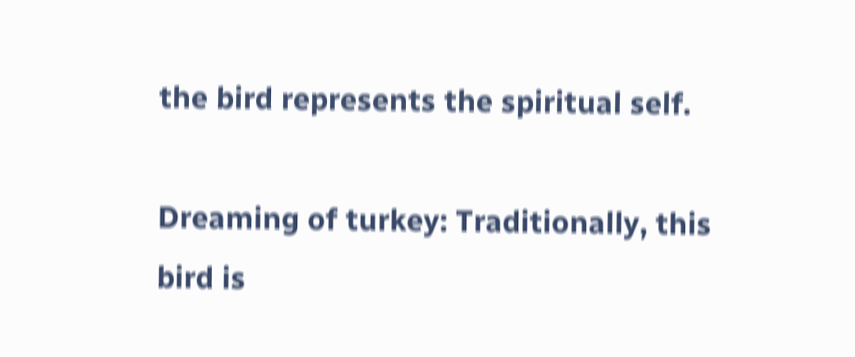the bird represents the spiritual self.

Dreaming of turkey: Traditionally, this bird is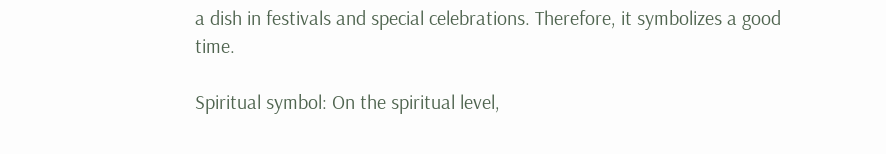a dish in festivals and special celebrations. Therefore, it symbolizes a good time.

Spiritual symbol: On the spiritual level,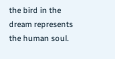the bird in the dream represents the human soul.